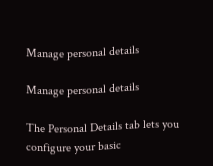Manage personal details

Manage personal details

The Personal Details tab lets you configure your basic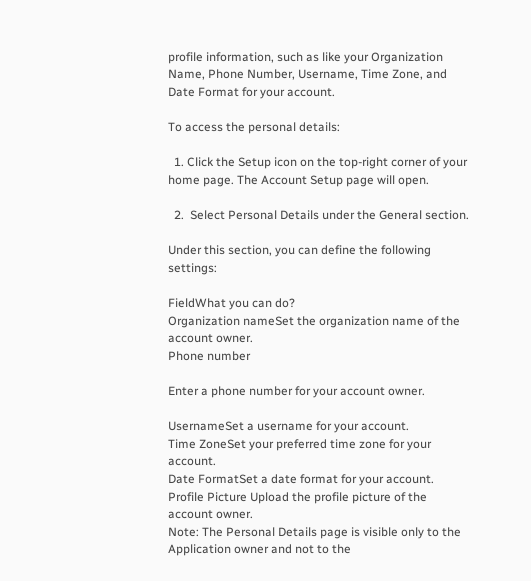profile information, such as like your Organization Name, Phone Number, Username, Time Zone, and Date Format for your account.

To access the personal details:

  1. Click the Setup icon on the top-right corner of your home page. The Account Setup page will open.

  2.  Select Personal Details under the General section.

Under this section, you can define the following settings:

FieldWhat you can do?
Organization nameSet the organization name of the account owner.
Phone number

Enter a phone number for your account owner.

UsernameSet a username for your account.
Time ZoneSet your preferred time zone for your account.
Date FormatSet a date format for your account.
Profile Picture Upload the profile picture of the account owner.
Note: The Personal Details page is visible only to the Application owner and not to the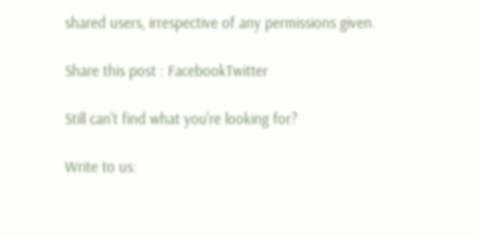shared users, irrespective of any permissions given.

Share this post : FacebookTwitter

Still can't find what you're looking for?

Write to us: